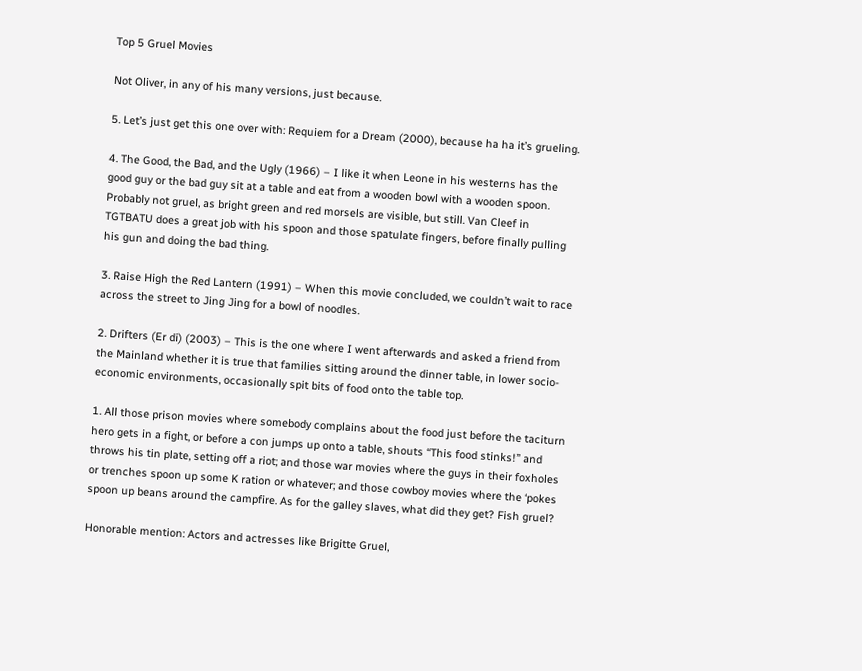Top 5 Gruel Movies

Not Oliver, in any of his many versions, just because.

5. Let’s just get this one over with: Requiem for a Dream (2000), because ha ha it’s grueling.

4. The Good, the Bad, and the Ugly (1966) – I like it when Leone in his westerns has the good guy or the bad guy sit at a table and eat from a wooden bowl with a wooden spoon. Probably not gruel, as bright green and red morsels are visible, but still. Van Cleef in TGTBATU does a great job with his spoon and those spatulate fingers, before finally pulling his gun and doing the bad thing.

3. Raise High the Red Lantern (1991) – When this movie concluded, we couldn’t wait to race across the street to Jing Jing for a bowl of noodles.

2. Drifters (Er di) (2003) – This is the one where I went afterwards and asked a friend from the Mainland whether it is true that families sitting around the dinner table, in lower socio-economic environments, occasionally spit bits of food onto the table top.

1. All those prison movies where somebody complains about the food just before the taciturn hero gets in a fight, or before a con jumps up onto a table, shouts “This food stinks!” and throws his tin plate, setting off a riot; and those war movies where the guys in their foxholes or trenches spoon up some K ration or whatever; and those cowboy movies where the ‘pokes spoon up beans around the campfire. As for the galley slaves, what did they get? Fish gruel?

Honorable mention: Actors and actresses like Brigitte Gruel,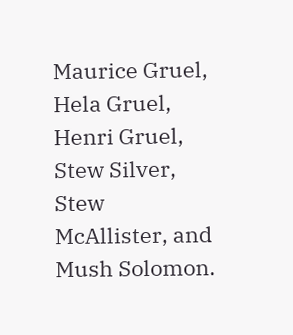Maurice Gruel, Hela Gruel, Henri Gruel, Stew Silver, Stew McAllister, and Mush Solomon.